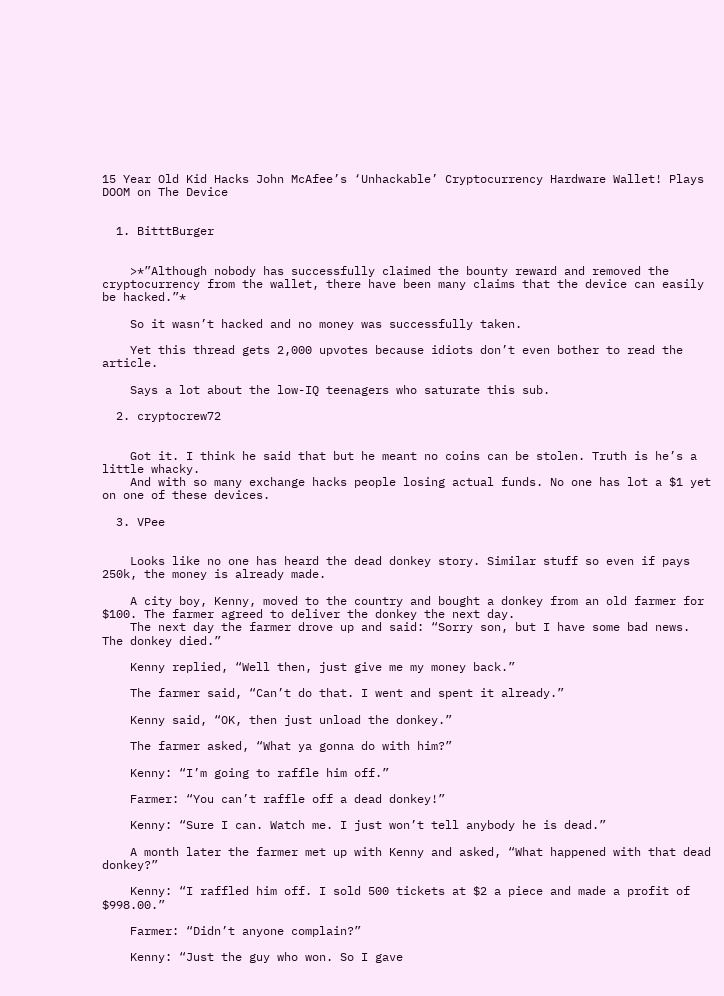15 Year Old Kid Hacks John McAfee’s ‘Unhackable’ Cryptocurrency Hardware Wallet! Plays DOOM on The Device


  1. BitttBurger


    >*”Although nobody has successfully claimed the bounty reward and removed the cryptocurrency from the wallet, there have been many claims that the device can easily be hacked.”*

    So it wasn’t hacked and no money was successfully taken.

    Yet this thread gets 2,000 upvotes because idiots don’t even bother to read the article.

    Says a lot about the low-IQ teenagers who saturate this sub.

  2. cryptocrew72


    Got it. I think he said that but he meant no coins can be stolen. Truth is he’s a little whacky.
    And with so many exchange hacks people losing actual funds. No one has lot a $1 yet on one of these devices.

  3. VPee


    Looks like no one has heard the dead donkey story. Similar stuff so even if pays 250k, the money is already made.

    A city boy, Kenny, moved to the country and bought a donkey from an old farmer for $100. The farmer agreed to deliver the donkey the next day.
    The next day the farmer drove up and said: “Sorry son, but I have some bad news. The donkey died.”

    Kenny replied, “Well then, just give me my money back.”

    The farmer said, “Can’t do that. I went and spent it already.”

    Kenny said, “OK, then just unload the donkey.”

    The farmer asked, “What ya gonna do with him?”

    Kenny: “I’m going to raffle him off.”

    Farmer: “You can’t raffle off a dead donkey!”

    Kenny: “Sure I can. Watch me. I just won’t tell anybody he is dead.”

    A month later the farmer met up with Kenny and asked, “What happened with that dead donkey?”

    Kenny: “I raffled him off. I sold 500 tickets at $2 a piece and made a profit of $998.00.”

    Farmer: “Didn’t anyone complain?”

    Kenny: “Just the guy who won. So I gave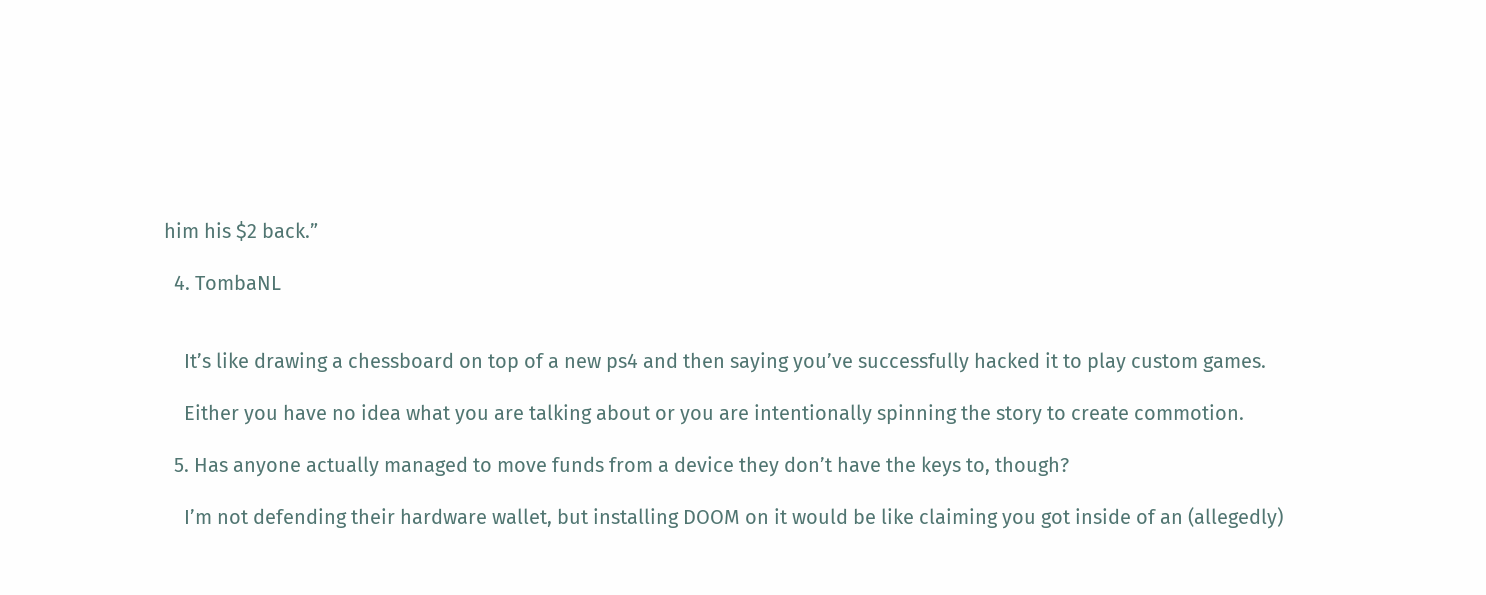him his $2 back.”

  4. TombaNL


    It’s like drawing a chessboard on top of a new ps4 and then saying you’ve successfully hacked it to play custom games.

    Either you have no idea what you are talking about or you are intentionally spinning the story to create commotion.

  5. Has anyone actually managed to move funds from a device they don’t have the keys to, though?

    I’m not defending their hardware wallet, but installing DOOM on it would be like claiming you got inside of an (allegedly)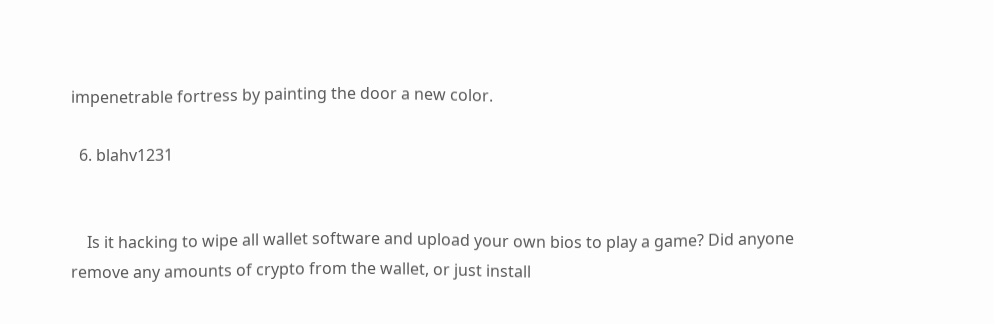impenetrable fortress by painting the door a new color.

  6. blahv1231


    Is it hacking to wipe all wallet software and upload your own bios to play a game? Did anyone remove any amounts of crypto from the wallet, or just install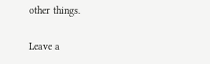other things.

Leave a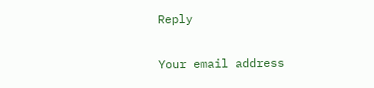Reply

Your email address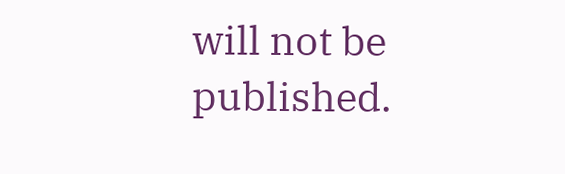will not be published.